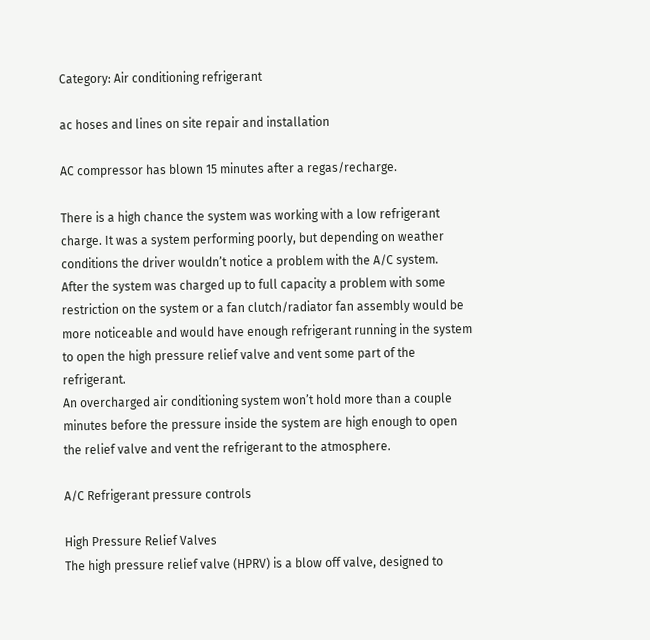Category: Air conditioning refrigerant

ac hoses and lines on site repair and installation

AC compressor has blown 15 minutes after a regas/recharge.

There is a high chance the system was working with a low refrigerant charge. It was a system performing poorly, but depending on weather conditions the driver wouldn’t notice a problem with the A/C system.
After the system was charged up to full capacity a problem with some restriction on the system or a fan clutch/radiator fan assembly would be more noticeable and would have enough refrigerant running in the system to open the high pressure relief valve and vent some part of the refrigerant.
An overcharged air conditioning system won’t hold more than a couple minutes before the pressure inside the system are high enough to open the relief valve and vent the refrigerant to the atmosphere.

A/C Refrigerant pressure controls

High Pressure Relief Valves
The high pressure relief valve (HPRV) is a blow off valve, designed to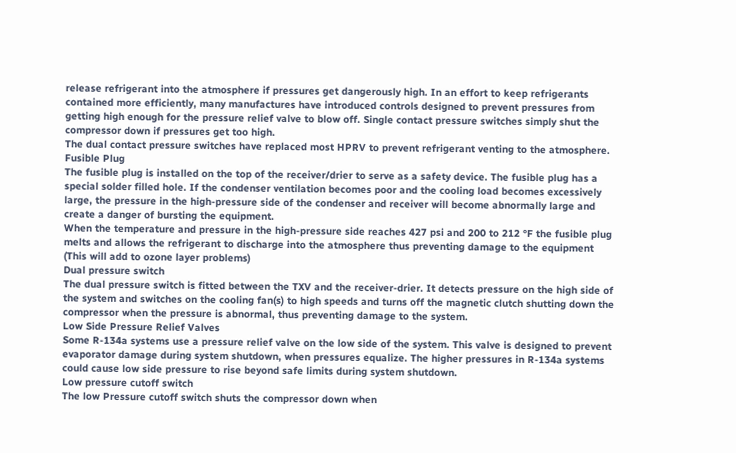release refrigerant into the atmosphere if pressures get dangerously high. In an effort to keep refrigerants contained more efficiently, many manufactures have introduced controls designed to prevent pressures from getting high enough for the pressure relief valve to blow off. Single contact pressure switches simply shut the compressor down if pressures get too high.
The dual contact pressure switches have replaced most HPRV to prevent refrigerant venting to the atmosphere.
Fusible Plug
The fusible plug is installed on the top of the receiver/drier to serve as a safety device. The fusible plug has a special solder filled hole. If the condenser ventilation becomes poor and the cooling load becomes excessively large, the pressure in the high-pressure side of the condenser and receiver will become abnormally large and create a danger of bursting the equipment.
When the temperature and pressure in the high-pressure side reaches 427 psi and 200 to 212 °F the fusible plug melts and allows the refrigerant to discharge into the atmosphere thus preventing damage to the equipment (This will add to ozone layer problems)
Dual pressure switch
The dual pressure switch is fitted between the TXV and the receiver-drier. It detects pressure on the high side of the system and switches on the cooling fan(s) to high speeds and turns off the magnetic clutch shutting down the compressor when the pressure is abnormal, thus preventing damage to the system.
Low Side Pressure Relief Valves
Some R-134a systems use a pressure relief valve on the low side of the system. This valve is designed to prevent evaporator damage during system shutdown, when pressures equalize. The higher pressures in R-134a systems could cause low side pressure to rise beyond safe limits during system shutdown.
Low pressure cutoff switch
The low Pressure cutoff switch shuts the compressor down when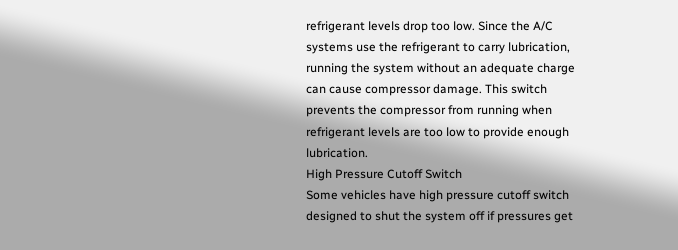refrigerant levels drop too low. Since the A/C systems use the refrigerant to carry lubrication, running the system without an adequate charge can cause compressor damage. This switch prevents the compressor from running when refrigerant levels are too low to provide enough lubrication.
High Pressure Cutoff Switch
Some vehicles have high pressure cutoff switch designed to shut the system off if pressures get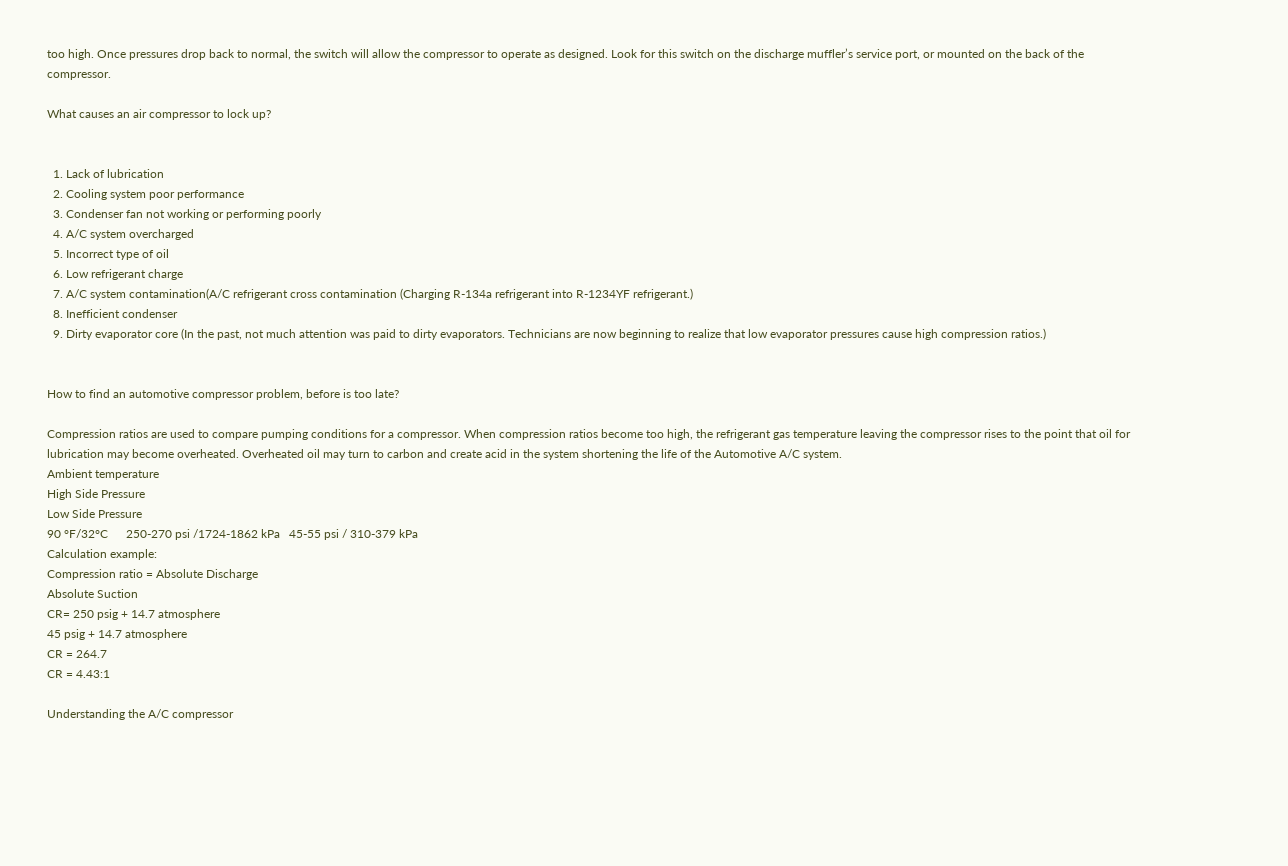too high. Once pressures drop back to normal, the switch will allow the compressor to operate as designed. Look for this switch on the discharge muffler’s service port, or mounted on the back of the compressor.

What causes an air compressor to lock up?


  1. Lack of lubrication
  2. Cooling system poor performance
  3. Condenser fan not working or performing poorly
  4. A/C system overcharged
  5. Incorrect type of oil
  6. Low refrigerant charge
  7. A/C system contamination(A/C refrigerant cross contamination (Charging R-134a refrigerant into R-1234YF refrigerant.)
  8. Inefficient condenser
  9. Dirty evaporator core (In the past, not much attention was paid to dirty evaporators. Technicians are now beginning to realize that low evaporator pressures cause high compression ratios.)


How to find an automotive compressor problem, before is too late?

Compression ratios are used to compare pumping conditions for a compressor. When compression ratios become too high, the refrigerant gas temperature leaving the compressor rises to the point that oil for lubrication may become overheated. Overheated oil may turn to carbon and create acid in the system shortening the life of the Automotive A/C system.
Ambient temperature
High Side Pressure
Low Side Pressure
90 °F/32°C      250-270 psi /1724-1862 kPa   45-55 psi / 310-379 kPa
Calculation example:
Compression ratio = Absolute Discharge
Absolute Suction
CR= 250 psig + 14.7 atmosphere
45 psig + 14.7 atmosphere
CR = 264.7
CR = 4.43:1

Understanding the A/C compressor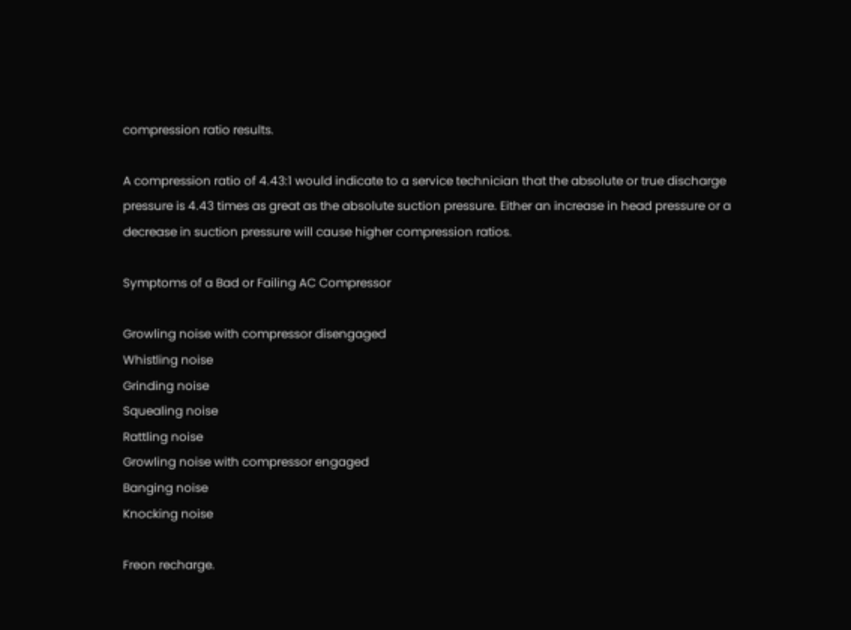compression ratio results.

A compression ratio of 4.43:1 would indicate to a service technician that the absolute or true discharge pressure is 4.43 times as great as the absolute suction pressure. Either an increase in head pressure or a decrease in suction pressure will cause higher compression ratios.

Symptoms of a Bad or Failing AC Compressor

Growling noise with compressor disengaged
Whistling noise
Grinding noise
Squealing noise
Rattling noise
Growling noise with compressor engaged
Banging noise
Knocking noise

Freon recharge.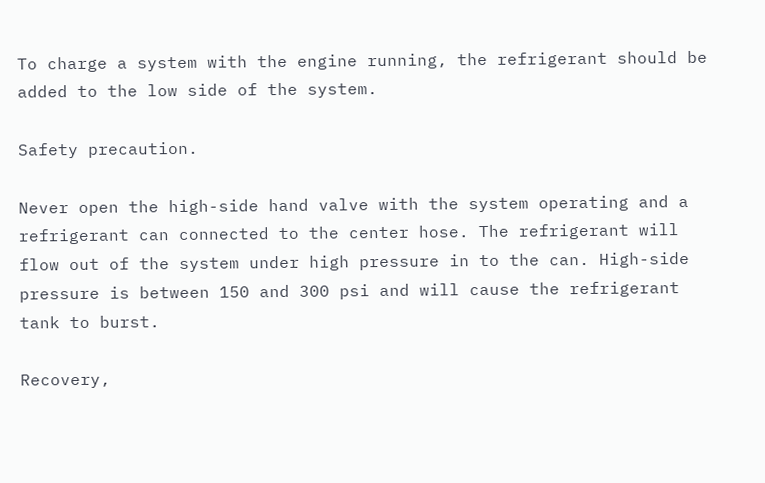To charge a system with the engine running, the refrigerant should be added to the low side of the system.

Safety precaution.

Never open the high-side hand valve with the system operating and a refrigerant can connected to the center hose. The refrigerant will flow out of the system under high pressure in to the can. High-side pressure is between 150 and 300 psi and will cause the refrigerant tank to burst.

Recovery,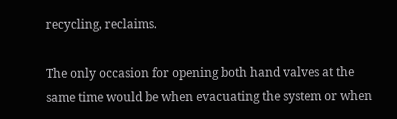recycling, reclaims.

The only occasion for opening both hand valves at the same time would be when evacuating the system or when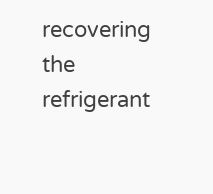recovering the refrigerant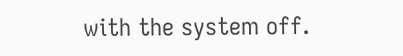with the system off.